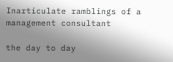Inarticulate ramblings of a management consultant

the day to day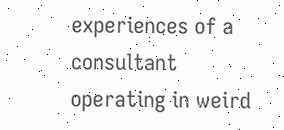experiences of a consultant operating in weird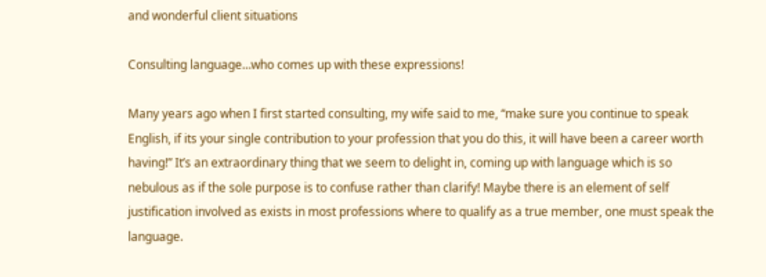and wonderful client situations

Consulting language…who comes up with these expressions!

Many years ago when I first started consulting, my wife said to me, “make sure you continue to speak English, if its your single contribution to your profession that you do this, it will have been a career worth having!” It’s an extraordinary thing that we seem to delight in, coming up with language which is so nebulous as if the sole purpose is to confuse rather than clarify! Maybe there is an element of self justification involved as exists in most professions where to qualify as a true member, one must speak the language.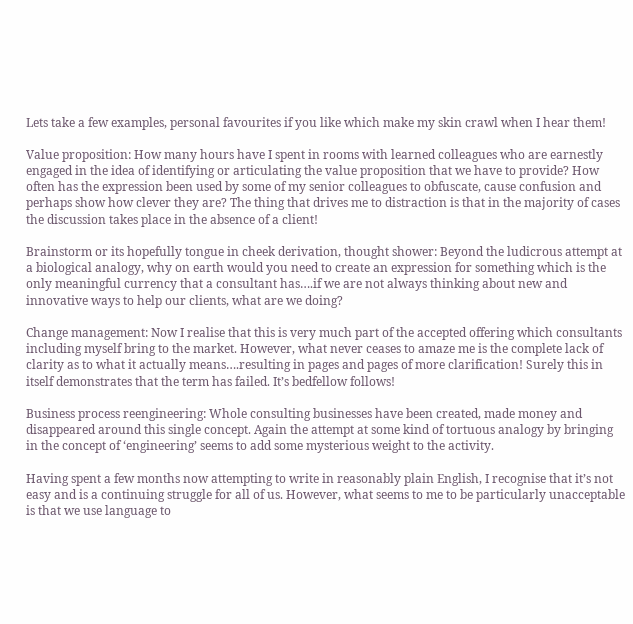Lets take a few examples, personal favourites if you like which make my skin crawl when I hear them!

Value proposition: How many hours have I spent in rooms with learned colleagues who are earnestly engaged in the idea of identifying or articulating the value proposition that we have to provide? How often has the expression been used by some of my senior colleagues to obfuscate, cause confusion and perhaps show how clever they are? The thing that drives me to distraction is that in the majority of cases the discussion takes place in the absence of a client!

Brainstorm or its hopefully tongue in cheek derivation, thought shower: Beyond the ludicrous attempt at a biological analogy, why on earth would you need to create an expression for something which is the only meaningful currency that a consultant has….if we are not always thinking about new and innovative ways to help our clients, what are we doing?

Change management: Now I realise that this is very much part of the accepted offering which consultants including myself bring to the market. However, what never ceases to amaze me is the complete lack of clarity as to what it actually means….resulting in pages and pages of more clarification! Surely this in itself demonstrates that the term has failed. It’s bedfellow follows!

Business process reengineering: Whole consulting businesses have been created, made money and disappeared around this single concept. Again the attempt at some kind of tortuous analogy by bringing in the concept of ‘engineering’ seems to add some mysterious weight to the activity.

Having spent a few months now attempting to write in reasonably plain English, I recognise that it’s not easy and is a continuing struggle for all of us. However, what seems to me to be particularly unacceptable is that we use language to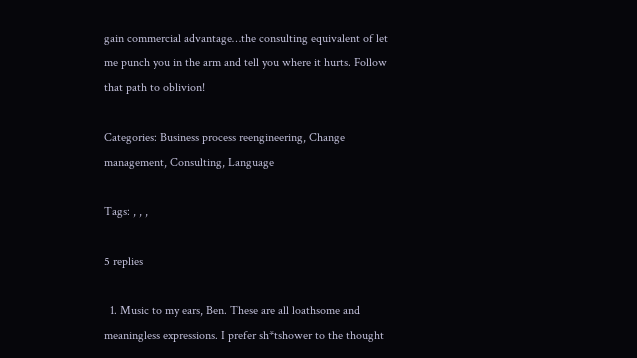gain commercial advantage…the consulting equivalent of let me punch you in the arm and tell you where it hurts. Follow that path to oblivion!

Categories: Business process reengineering, Change management, Consulting, Language

Tags: , , ,

5 replies

  1. Music to my ears, Ben. These are all loathsome and meaningless expressions. I prefer sh*tshower to the thought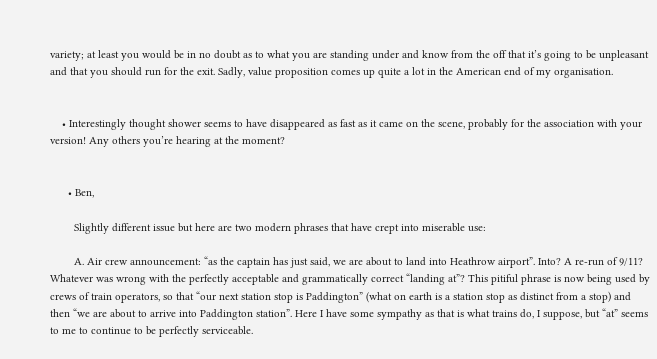variety; at least you would be in no doubt as to what you are standing under and know from the off that it’s going to be unpleasant and that you should run for the exit. Sadly, value proposition comes up quite a lot in the American end of my organisation.


    • Interestingly thought shower seems to have disappeared as fast as it came on the scene, probably for the association with your version! Any others you’re hearing at the moment?


      • Ben,

        Slightly different issue but here are two modern phrases that have crept into miserable use:

        A. Air crew announcement: “as the captain has just said, we are about to land into Heathrow airport”. Into? A re-run of 9/11? Whatever was wrong with the perfectly acceptable and grammatically correct “landing at”? This pitiful phrase is now being used by crews of train operators, so that “our next station stop is Paddington” (what on earth is a station stop as distinct from a stop) and then “we are about to arrive into Paddington station”. Here I have some sympathy as that is what trains do, I suppose, but “at” seems to me to continue to be perfectly serviceable.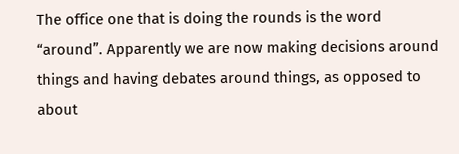The office one that is doing the rounds is the word “around”. Apparently we are now making decisions around things and having debates around things, as opposed to about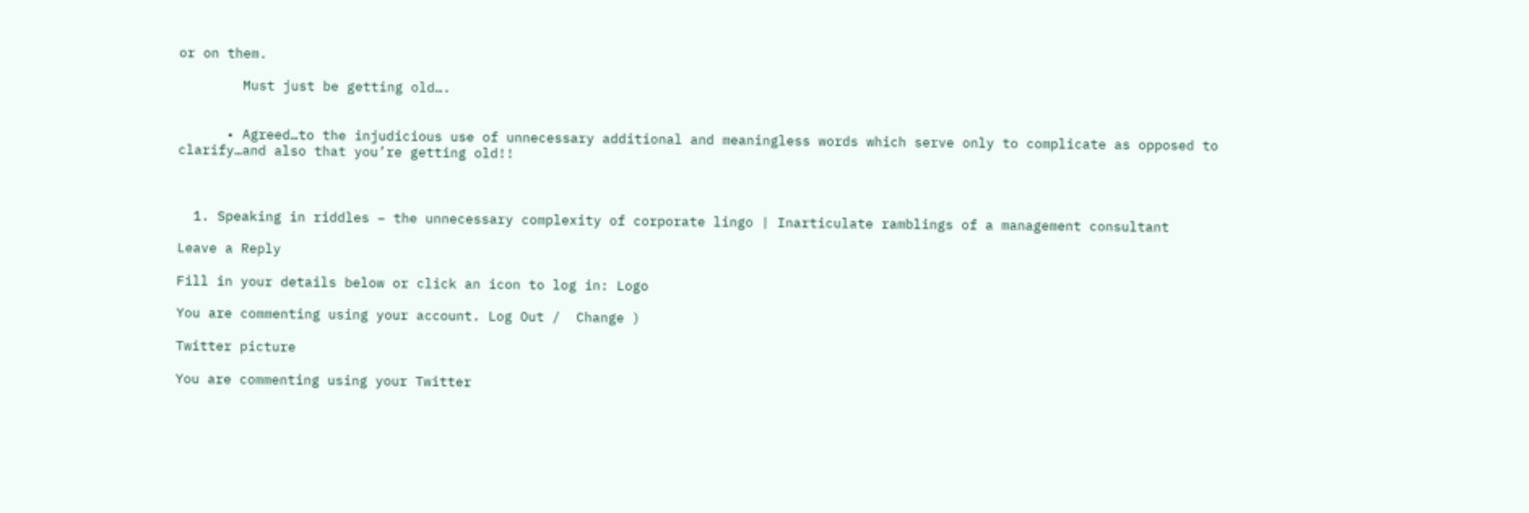or on them.

        Must just be getting old….


      • Agreed…to the injudicious use of unnecessary additional and meaningless words which serve only to complicate as opposed to clarify…and also that you’re getting old!!



  1. Speaking in riddles – the unnecessary complexity of corporate lingo | Inarticulate ramblings of a management consultant

Leave a Reply

Fill in your details below or click an icon to log in: Logo

You are commenting using your account. Log Out /  Change )

Twitter picture

You are commenting using your Twitter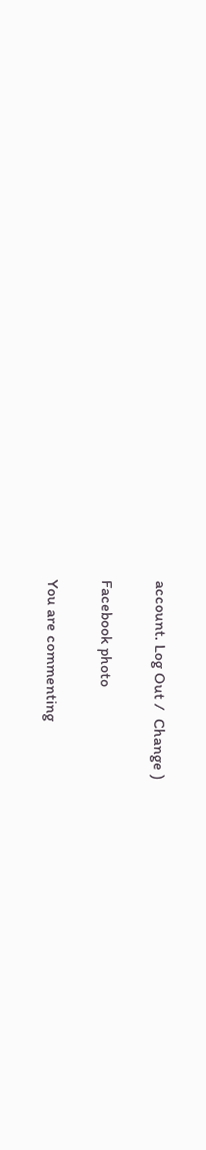account. Log Out /  Change )

Facebook photo

You are commenting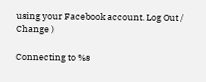using your Facebook account. Log Out /  Change )

Connecting to %s